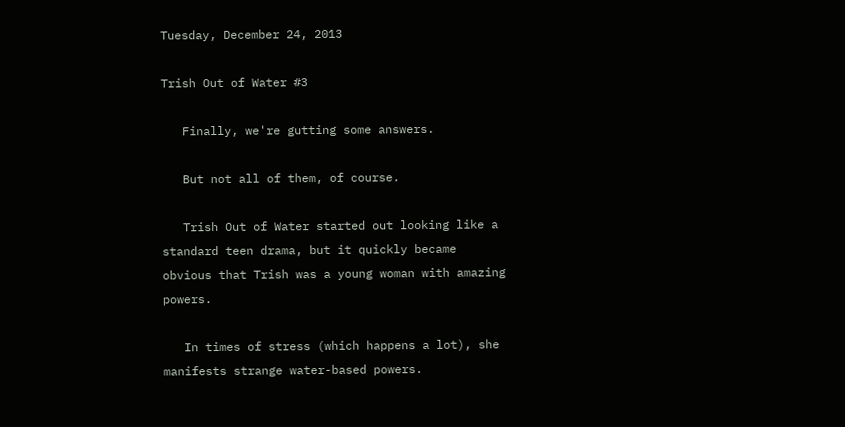Tuesday, December 24, 2013

Trish Out of Water #3

   Finally, we're gutting some answers.

   But not all of them, of course.

   Trish Out of Water started out looking like a standard teen drama, but it quickly became obvious that Trish was a young woman with amazing powers.

   In times of stress (which happens a lot), she manifests strange water-based powers.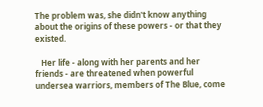The problem was, she didn't know anything about the origins of these powers - or that they existed.

   Her life - along with her parents and her friends - are threatened when powerful undersea warriors, members of The Blue, come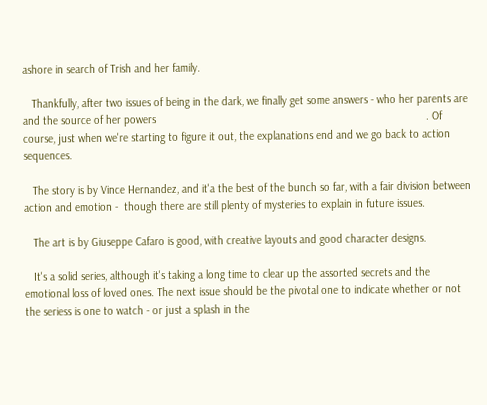ashore in search of Trish and her family.

   Thankfully, after two issues of being in the dark, we finally get some answers - who her parents are and the source of her powers                                                                                          . Of course, just when we're starting to figure it out, the explanations end and we go back to action sequences.

   The story is by Vince Hernandez, and it'a the best of the bunch so far, with a fair division between action and emotion -  though there are still plenty of mysteries to explain in future issues.

   The art is by Giuseppe Cafaro is good, with creative layouts and good character designs.

   It's a solid series, although it's taking a long time to clear up the assorted secrets and the emotional loss of loved ones. The next issue should be the pivotal one to indicate whether or not the seriess is one to watch - or just a splash in the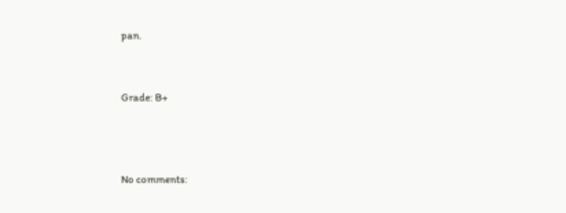pan.


Grade: B+



No comments: